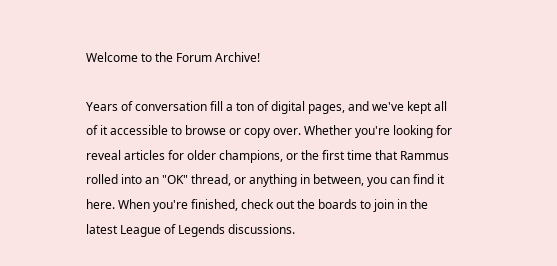Welcome to the Forum Archive!

Years of conversation fill a ton of digital pages, and we've kept all of it accessible to browse or copy over. Whether you're looking for reveal articles for older champions, or the first time that Rammus rolled into an "OK" thread, or anything in between, you can find it here. When you're finished, check out the boards to join in the latest League of Legends discussions.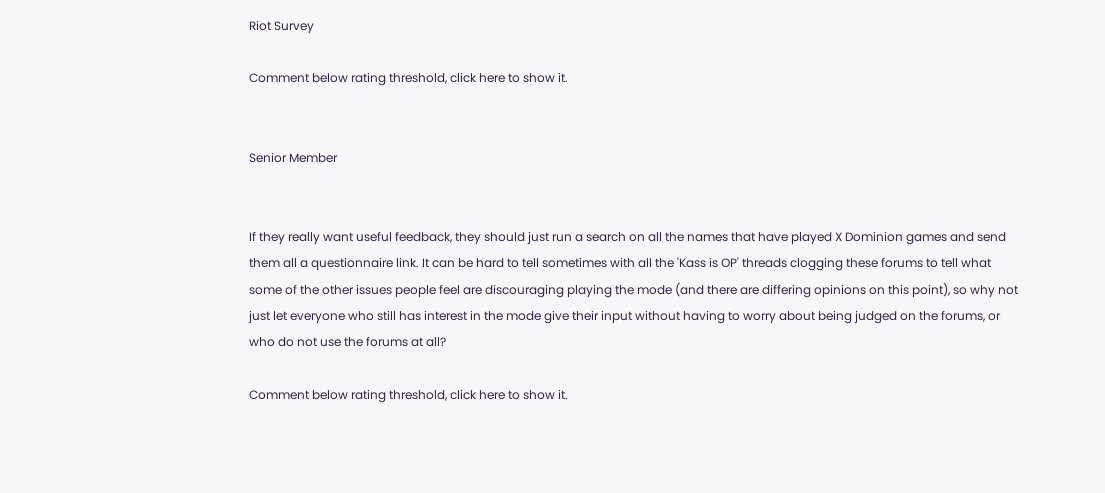Riot Survey

Comment below rating threshold, click here to show it.


Senior Member


If they really want useful feedback, they should just run a search on all the names that have played X Dominion games and send them all a questionnaire link. It can be hard to tell sometimes with all the 'Kass is OP' threads clogging these forums to tell what some of the other issues people feel are discouraging playing the mode (and there are differing opinions on this point), so why not just let everyone who still has interest in the mode give their input without having to worry about being judged on the forums, or who do not use the forums at all?

Comment below rating threshold, click here to show it.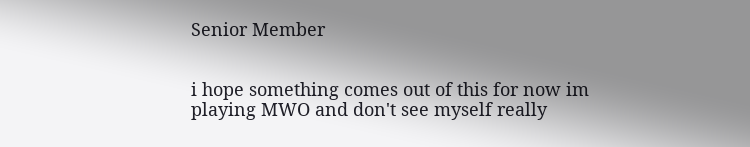Senior Member


i hope something comes out of this for now im playing MWO and don't see myself really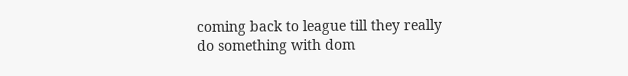coming back to league till they really do something with dom